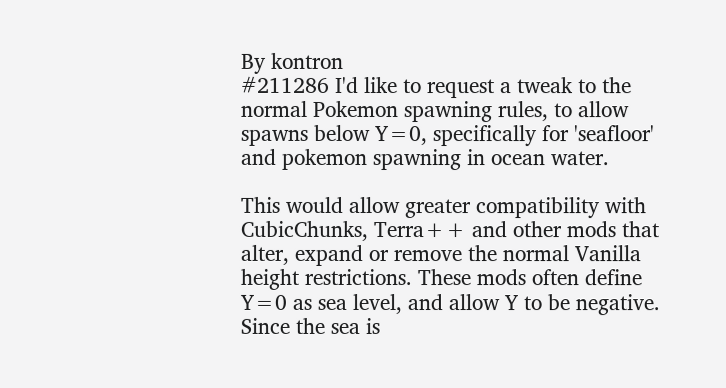By kontron
#211286 I'd like to request a tweak to the normal Pokemon spawning rules, to allow spawns below Y=0, specifically for 'seafloor' and pokemon spawning in ocean water.

This would allow greater compatibility with CubicChunks, Terra++ and other mods that alter, expand or remove the normal Vanilla height restrictions. These mods often define Y=0 as sea level, and allow Y to be negative. Since the sea is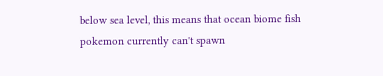below sea level, this means that ocean biome fish pokemon currently can't spawn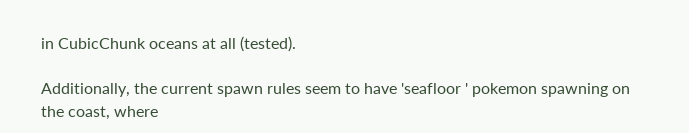in CubicChunk oceans at all (tested).

Additionally, the current spawn rules seem to have 'seafloor ' pokemon spawning on the coast, where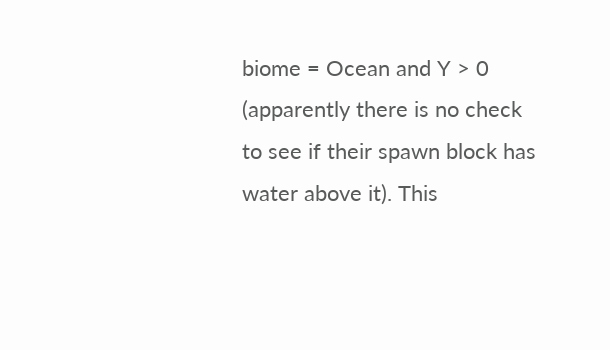biome = Ocean and Y > 0 (apparently there is no check to see if their spawn block has water above it). This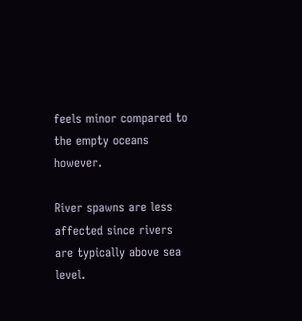feels minor compared to the empty oceans however.

River spawns are less affected since rivers are typically above sea level.